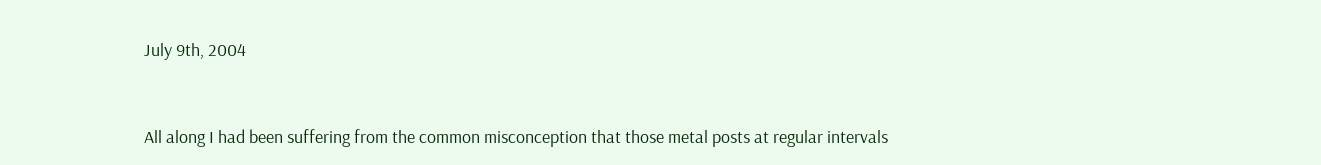July 9th, 2004



All along I had been suffering from the common misconception that those metal posts at regular intervals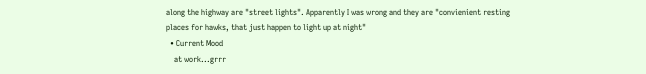along the highway are "street lights". Apparently I was wrong and they are "convienient resting places for hawks, that just happen to light up at night"
  • Current Mood
    at work...grrr